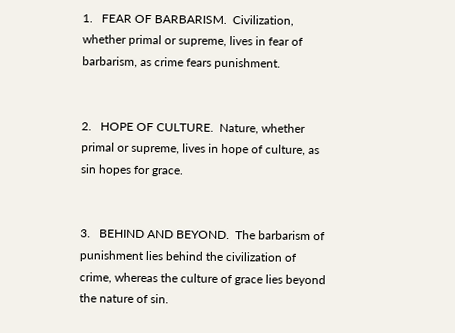1.   FEAR OF BARBARISM.  Civilization, whether primal or supreme, lives in fear of barbarism, as crime fears punishment.


2.   HOPE OF CULTURE.  Nature, whether primal or supreme, lives in hope of culture, as sin hopes for grace.


3.   BEHIND AND BEYOND.  The barbarism of punishment lies behind the civilization of crime, whereas the culture of grace lies beyond the nature of sin.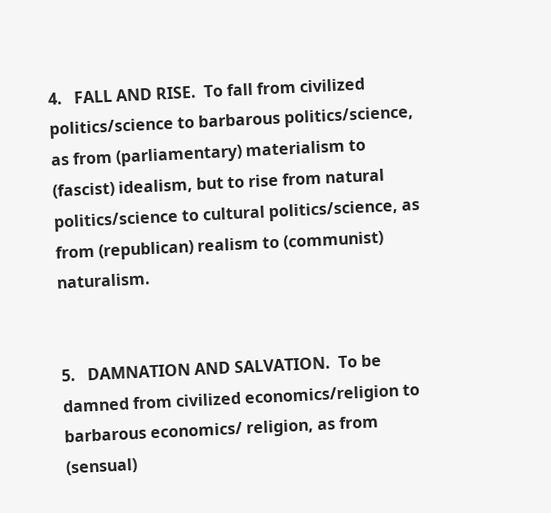4.   FALL AND RISE.  To fall from civilized politics/science to barbarous politics/science, as from (parliamentary) materialism to (fascist) idealism, but to rise from natural politics/science to cultural politics/science, as from (republican) realism to (communist) naturalism.


5.   DAMNATION AND SALVATION.  To be damned from civilized economics/religion to barbarous economics/ religion, as from (sensual)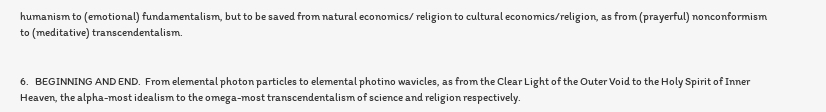humanism to (emotional) fundamentalism, but to be saved from natural economics/ religion to cultural economics/religion, as from (prayerful) nonconformism to (meditative) transcendentalism.


6.   BEGINNING AND END.  From elemental photon particles to elemental photino wavicles, as from the Clear Light of the Outer Void to the Holy Spirit of Inner Heaven, the alpha-most idealism to the omega-most transcendentalism of science and religion respectively.